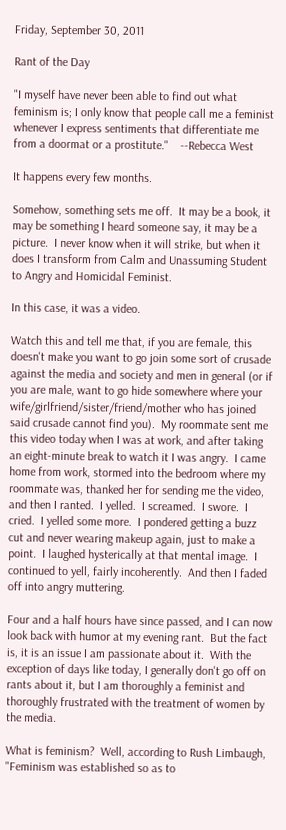Friday, September 30, 2011

Rant of the Day

"I myself have never been able to find out what feminism is; I only know that people call me a feminist whenever I express sentiments that differentiate me from a doormat or a prostitute."    --Rebecca West

It happens every few months.

Somehow, something sets me off.  It may be a book, it may be something I heard someone say, it may be a picture.  I never know when it will strike, but when it does I transform from Calm and Unassuming Student to Angry and Homicidal Feminist.

In this case, it was a video.

Watch this and tell me that, if you are female, this doesn't make you want to go join some sort of crusade against the media and society and men in general (or if you are male, want to go hide somewhere where your wife/girlfriend/sister/friend/mother who has joined said crusade cannot find you).  My roommate sent me this video today when I was at work, and after taking an eight-minute break to watch it I was angry.  I came home from work, stormed into the bedroom where my roommate was, thanked her for sending me the video, and then I ranted.  I yelled.  I screamed.  I swore.  I cried.  I yelled some more.  I pondered getting a buzz cut and never wearing makeup again, just to make a point.  I laughed hysterically at that mental image.  I continued to yell, fairly incoherently.  And then I faded off into angry muttering.

Four and a half hours have since passed, and I can now look back with humor at my evening rant.  But the fact is, it is an issue I am passionate about it.  With the exception of days like today, I generally don't go off on rants about it, but I am thoroughly a feminist and thoroughly frustrated with the treatment of women by the media.

What is feminism?  Well, according to Rush Limbaugh, "Feminism was established so as to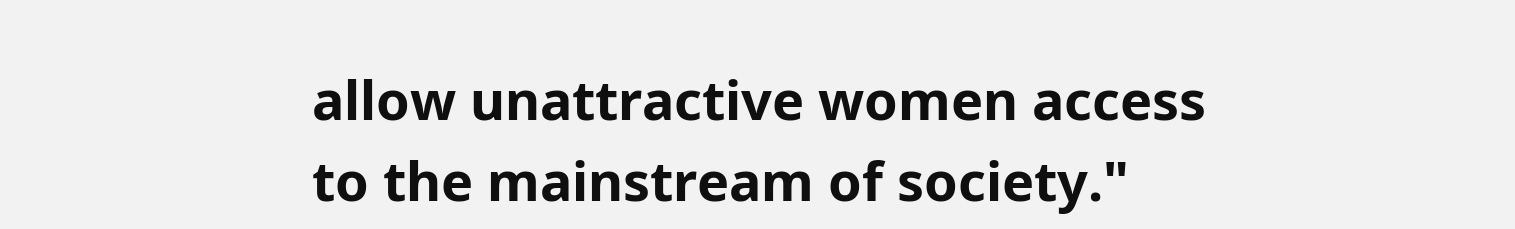allow unattractive women access to the mainstream of society."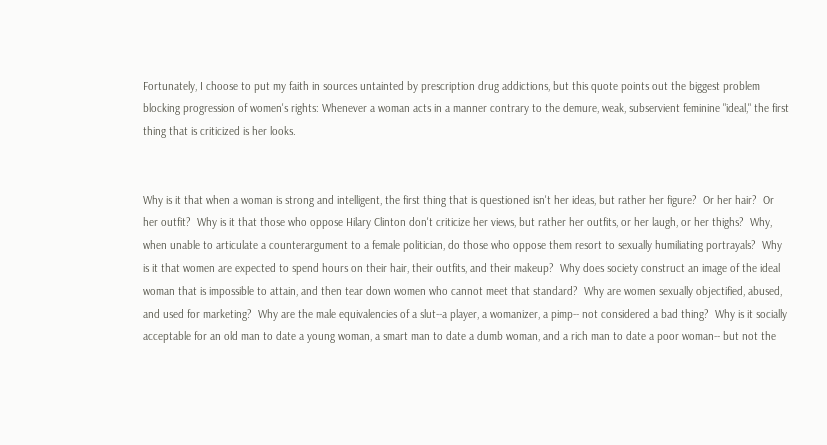Fortunately, I choose to put my faith in sources untainted by prescription drug addictions, but this quote points out the biggest problem blocking progression of women's rights: Whenever a woman acts in a manner contrary to the demure, weak, subservient feminine "ideal," the first thing that is criticized is her looks.


Why is it that when a woman is strong and intelligent, the first thing that is questioned isn't her ideas, but rather her figure?  Or her hair?  Or her outfit?  Why is it that those who oppose Hilary Clinton don't criticize her views, but rather her outfits, or her laugh, or her thighs?  Why, when unable to articulate a counterargument to a female politician, do those who oppose them resort to sexually humiliating portrayals?  Why is it that women are expected to spend hours on their hair, their outfits, and their makeup?  Why does society construct an image of the ideal woman that is impossible to attain, and then tear down women who cannot meet that standard?  Why are women sexually objectified, abused, and used for marketing?  Why are the male equivalencies of a slut--a player, a womanizer, a pimp-- not considered a bad thing?  Why is it socially acceptable for an old man to date a young woman, a smart man to date a dumb woman, and a rich man to date a poor woman-- but not the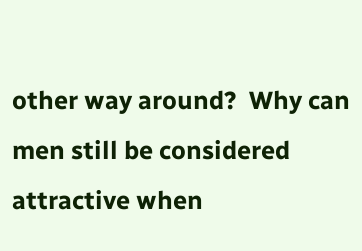other way around?  Why can men still be considered attractive when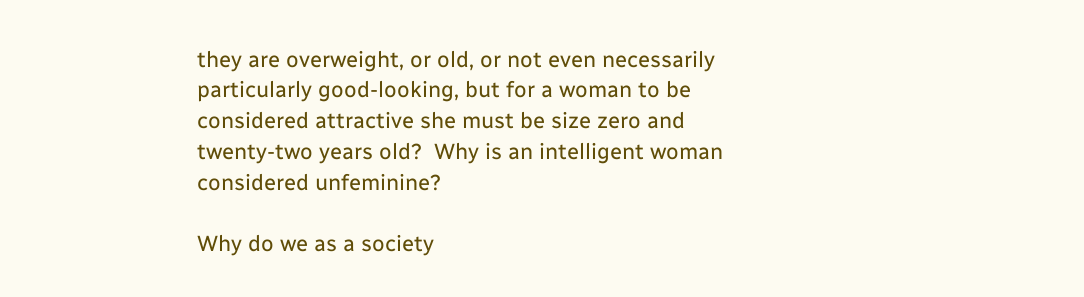they are overweight, or old, or not even necessarily particularly good-looking, but for a woman to be considered attractive she must be size zero and twenty-two years old?  Why is an intelligent woman considered unfeminine?

Why do we as a society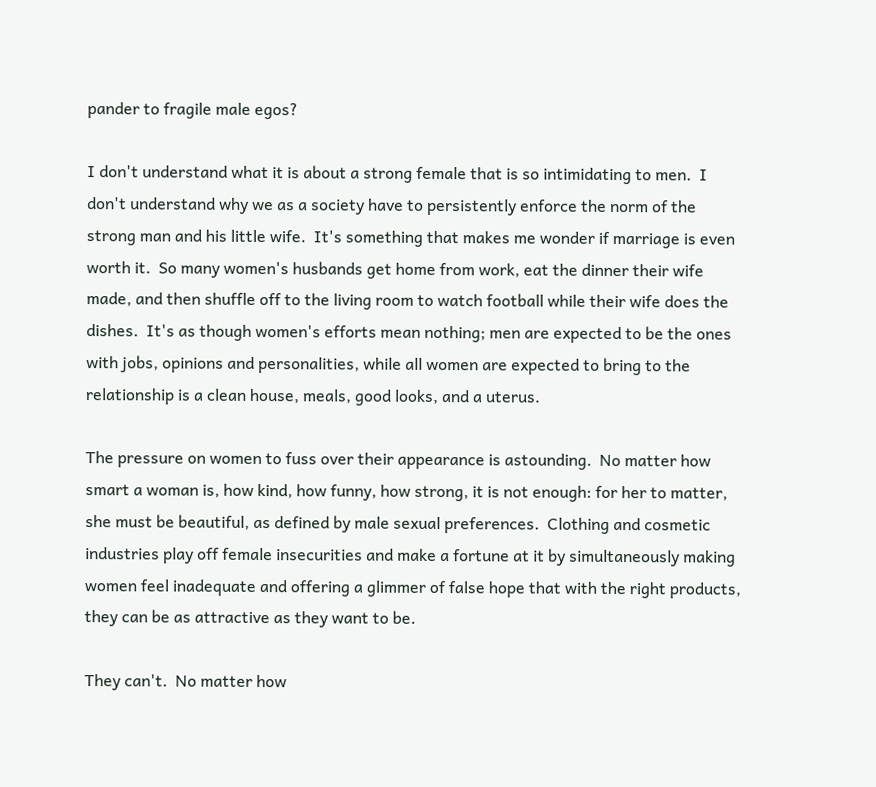pander to fragile male egos?

I don't understand what it is about a strong female that is so intimidating to men.  I don't understand why we as a society have to persistently enforce the norm of the strong man and his little wife.  It's something that makes me wonder if marriage is even worth it.  So many women's husbands get home from work, eat the dinner their wife made, and then shuffle off to the living room to watch football while their wife does the dishes.  It's as though women's efforts mean nothing; men are expected to be the ones with jobs, opinions and personalities, while all women are expected to bring to the relationship is a clean house, meals, good looks, and a uterus.

The pressure on women to fuss over their appearance is astounding.  No matter how smart a woman is, how kind, how funny, how strong, it is not enough: for her to matter, she must be beautiful, as defined by male sexual preferences.  Clothing and cosmetic industries play off female insecurities and make a fortune at it by simultaneously making women feel inadequate and offering a glimmer of false hope that with the right products, they can be as attractive as they want to be.

They can't.  No matter how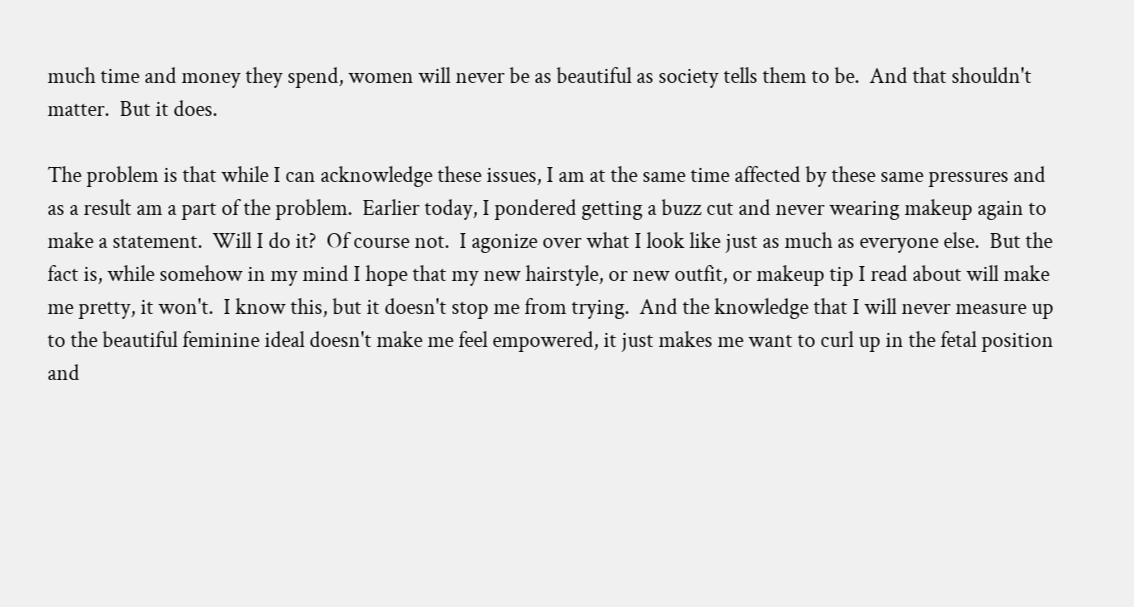much time and money they spend, women will never be as beautiful as society tells them to be.  And that shouldn't matter.  But it does.

The problem is that while I can acknowledge these issues, I am at the same time affected by these same pressures and as a result am a part of the problem.  Earlier today, I pondered getting a buzz cut and never wearing makeup again to make a statement.  Will I do it?  Of course not.  I agonize over what I look like just as much as everyone else.  But the fact is, while somehow in my mind I hope that my new hairstyle, or new outfit, or makeup tip I read about will make me pretty, it won't.  I know this, but it doesn't stop me from trying.  And the knowledge that I will never measure up to the beautiful feminine ideal doesn't make me feel empowered, it just makes me want to curl up in the fetal position and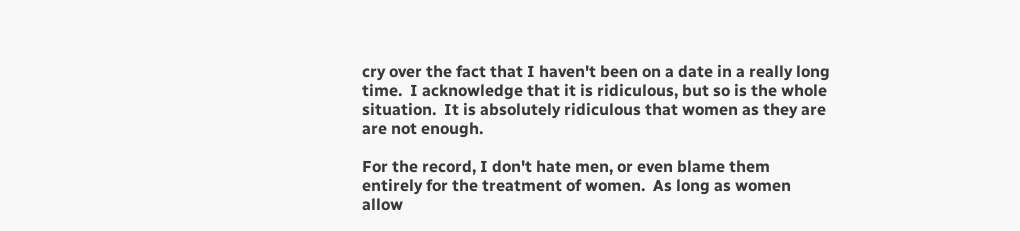cry over the fact that I haven't been on a date in a really long time.  I acknowledge that it is ridiculous, but so is the whole situation.  It is absolutely ridiculous that women as they are are not enough.

For the record, I don't hate men, or even blame them entirely for the treatment of women.  As long as women allow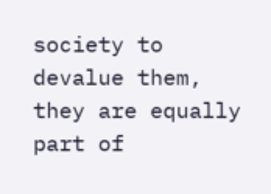society to devalue them, they are equally part of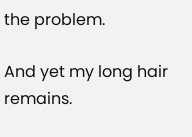the problem.

And yet my long hair remains.